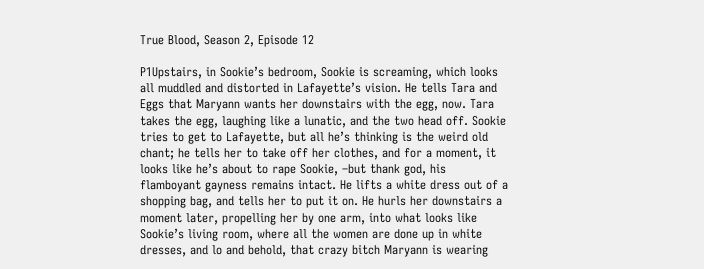True Blood, Season 2, Episode 12

P1Upstairs, in Sookie’s bedroom, Sookie is screaming, which looks all muddled and distorted in Lafayette’s vision. He tells Tara and Eggs that Maryann wants her downstairs with the egg, now. Tara takes the egg, laughing like a lunatic, and the two head off. Sookie tries to get to Lafayette, but all he’s thinking is the weird old chant; he tells her to take off her clothes, and for a moment, it looks like he’s about to rape Sookie, –but thank god, his flamboyant gayness remains intact. He lifts a white dress out of a shopping bag, and tells her to put it on. He hurls her downstairs a moment later, propelling her by one arm, into what looks like Sookie’s living room, where all the women are done up in white dresses, and lo and behold, that crazy bitch Maryann is wearing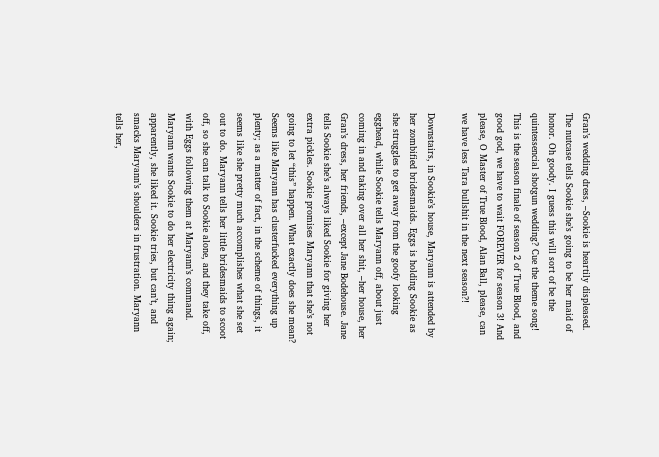Gran’s wedding dress, –Sookie is heartily displeased. The nutcase tells Sookie she’s going to be her maid of honor. Oh goody. I guess this will sort of be the quintessencial shotgun wedding? Cue the theme song! This is the season finale of season 2 of True Blood, and good god, we have to wait FOREVER for season 3! And please, O Master of True Blood, Alan Ball, please, can we have less Tara bullshit in the next season?!

Downstairs, in Sookie’s house, Maryann is attended by her zombified bridesmaids. Eggs is holding Sookie as she struggles to get away from the goofy looking egghead, while Sookie tells Maryann off, about just coming in and taking over all her shit, –her house, her Gran’s dress, her friends, –except Jane Bodehouse. Jane tells Sookie she’s always liked Sookie for giving her extra pickles. Sookie promises Maryann that she’s not going to let “this” happen. What exactly does she mean? Seems like Maryann has clusterfucked everything up plenty; as a matter of fact, in the scheme of things, it seems like she pretty much accomplishes what she set out to do. Maryann tells her little bridesmaids to scoot off, so she can talk to Sookie alone, and they take off, with Eggs following them at Maryann’s command. Maryann wants Sookie to do her electricity thing again; apparently, she liked it. Sookie tries, but can’t, and smacks Maryann’s shoulders in frustration. Maryann tells her,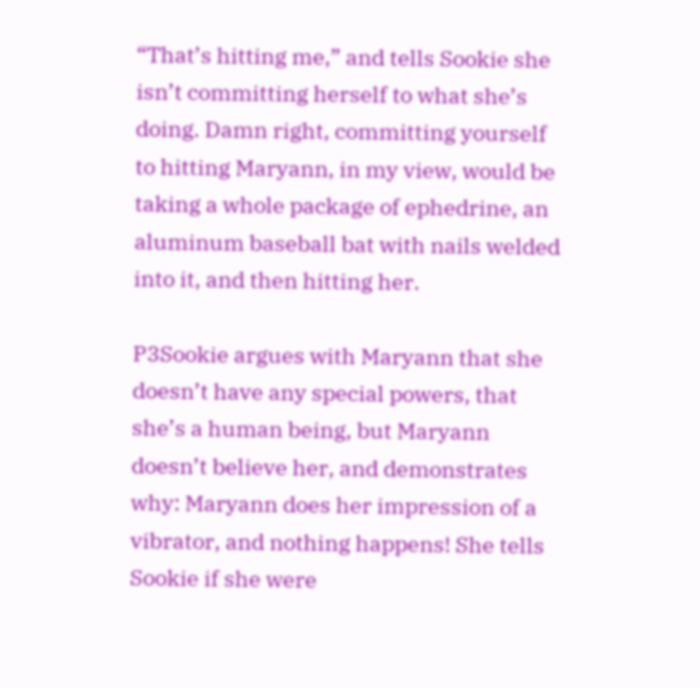“That’s hitting me,” and tells Sookie she isn’t committing herself to what she’s doing. Damn right, committing yourself to hitting Maryann, in my view, would be taking a whole package of ephedrine, an aluminum baseball bat with nails welded into it, and then hitting her.

P3Sookie argues with Maryann that she doesn’t have any special powers, that she’s a human being, but Maryann doesn’t believe her, and demonstrates why: Maryann does her impression of a vibrator, and nothing happens! She tells Sookie if she were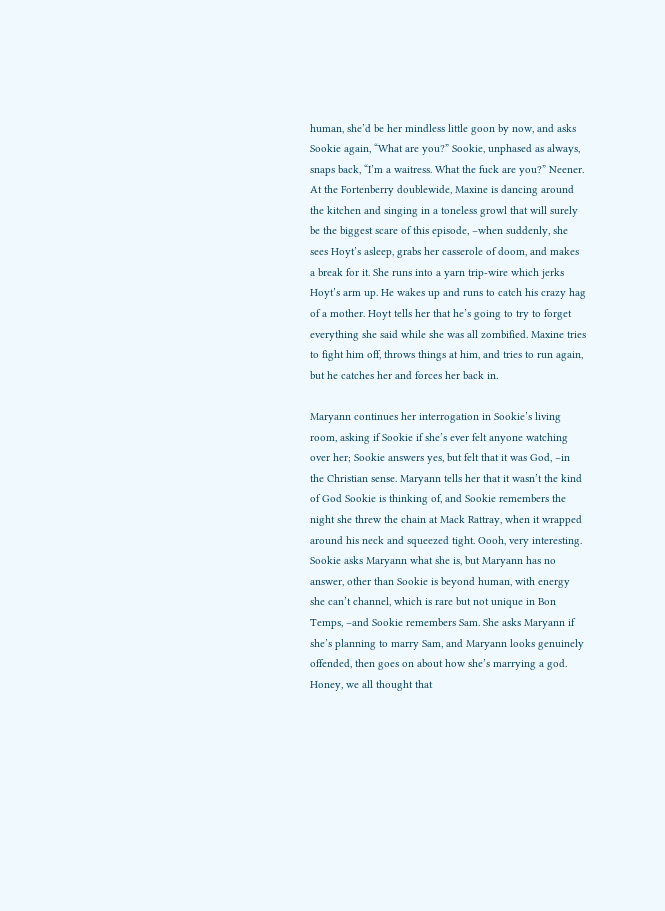human, she’d be her mindless little goon by now, and asks Sookie again, “What are you?” Sookie, unphased as always, snaps back, “I’m a waitress. What the fuck are you?” Neener. At the Fortenberry doublewide, Maxine is dancing around the kitchen and singing in a toneless growl that will surely be the biggest scare of this episode, –when suddenly, she sees Hoyt’s asleep, grabs her casserole of doom, and makes a break for it. She runs into a yarn trip-wire which jerks Hoyt’s arm up. He wakes up and runs to catch his crazy hag of a mother. Hoyt tells her that he’s going to try to forget everything she said while she was all zombified. Maxine tries to fight him off, throws things at him, and tries to run again, but he catches her and forces her back in.

Maryann continues her interrogation in Sookie’s living room, asking if Sookie if she’s ever felt anyone watching over her; Sookie answers yes, but felt that it was God, –in the Christian sense. Maryann tells her that it wasn’t the kind of God Sookie is thinking of, and Sookie remembers the night she threw the chain at Mack Rattray, when it wrapped around his neck and squeezed tight. Oooh, very interesting. Sookie asks Maryann what she is, but Maryann has no answer, other than Sookie is beyond human, with energy she can’t channel, which is rare but not unique in Bon Temps, –and Sookie remembers Sam. She asks Maryann if she’s planning to marry Sam, and Maryann looks genuinely offended, then goes on about how she’s marrying a god. Honey, we all thought that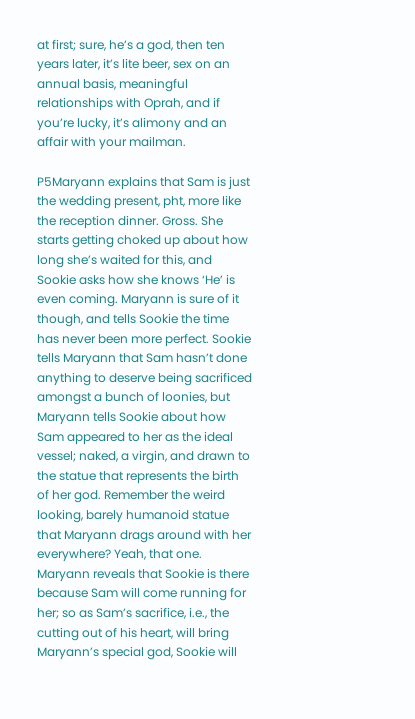at first; sure, he’s a god, then ten years later, it’s lite beer, sex on an annual basis, meaningful relationships with Oprah, and if you’re lucky, it’s alimony and an affair with your mailman.

P5Maryann explains that Sam is just the wedding present, pht, more like the reception dinner. Gross. She starts getting choked up about how long she’s waited for this, and Sookie asks how she knows ‘He’ is even coming. Maryann is sure of it though, and tells Sookie the time has never been more perfect. Sookie tells Maryann that Sam hasn’t done anything to deserve being sacrificed amongst a bunch of loonies, but Maryann tells Sookie about how Sam appeared to her as the ideal vessel; naked, a virgin, and drawn to the statue that represents the birth of her god. Remember the weird looking, barely humanoid statue that Maryann drags around with her everywhere? Yeah, that one. Maryann reveals that Sookie is there because Sam will come running for her; so as Sam’s sacrifice, i.e., the cutting out of his heart, will bring Maryann’s special god, Sookie will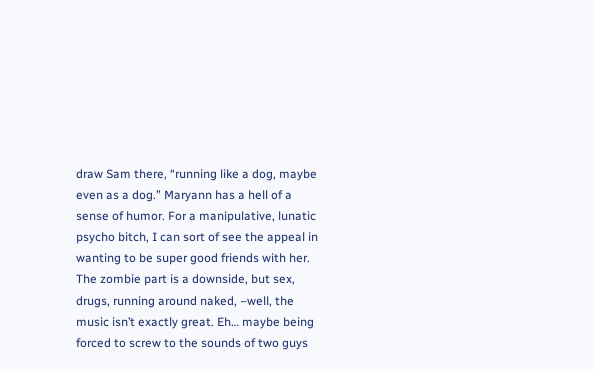draw Sam there, “running like a dog, maybe even as a dog.” Maryann has a hell of a sense of humor. For a manipulative, lunatic psycho bitch, I can sort of see the appeal in wanting to be super good friends with her. The zombie part is a downside, but sex, drugs, running around naked, –well, the music isn’t exactly great. Eh… maybe being forced to screw to the sounds of two guys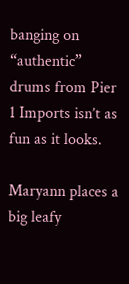banging on “authentic” drums from Pier 1 Imports isn’t as fun as it looks.

Maryann places a big leafy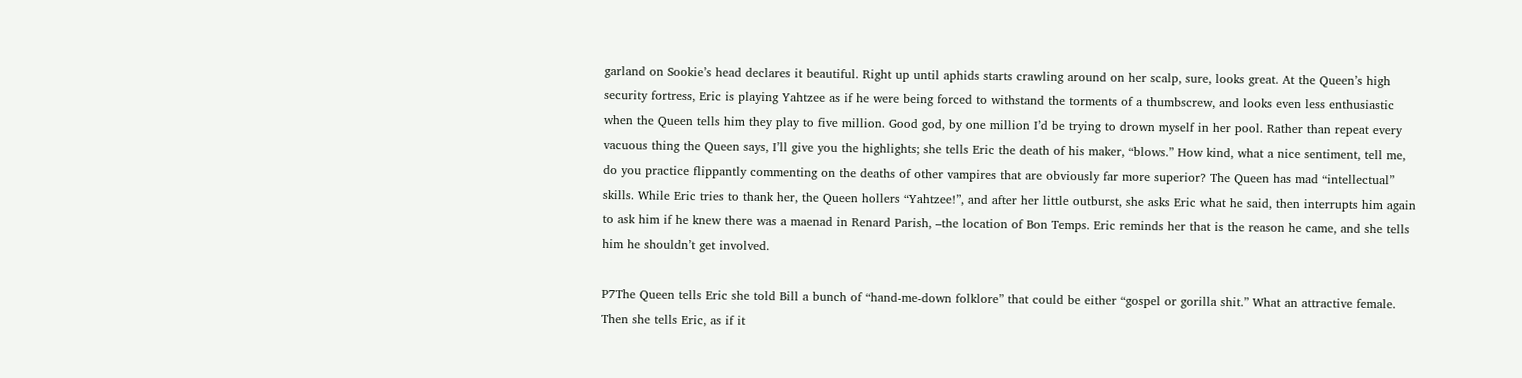garland on Sookie’s head declares it beautiful. Right up until aphids starts crawling around on her scalp, sure, looks great. At the Queen’s high security fortress, Eric is playing Yahtzee as if he were being forced to withstand the torments of a thumbscrew, and looks even less enthusiastic when the Queen tells him they play to five million. Good god, by one million I’d be trying to drown myself in her pool. Rather than repeat every vacuous thing the Queen says, I’ll give you the highlights; she tells Eric the death of his maker, “blows.” How kind, what a nice sentiment, tell me, do you practice flippantly commenting on the deaths of other vampires that are obviously far more superior? The Queen has mad “intellectual” skills. While Eric tries to thank her, the Queen hollers “Yahtzee!”, and after her little outburst, she asks Eric what he said, then interrupts him again to ask him if he knew there was a maenad in Renard Parish, –the location of Bon Temps. Eric reminds her that is the reason he came, and she tells him he shouldn’t get involved.

P7The Queen tells Eric she told Bill a bunch of “hand-me-down folklore” that could be either “gospel or gorilla shit.” What an attractive female. Then she tells Eric, as if it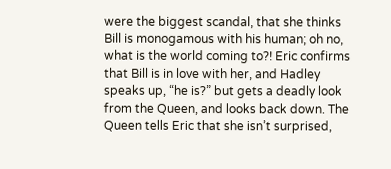were the biggest scandal, that she thinks Bill is monogamous with his human; oh no, what is the world coming to?! Eric confirms that Bill is in love with her, and Hadley speaks up, “he is?” but gets a deadly look from the Queen, and looks back down. The Queen tells Eric that she isn’t surprised,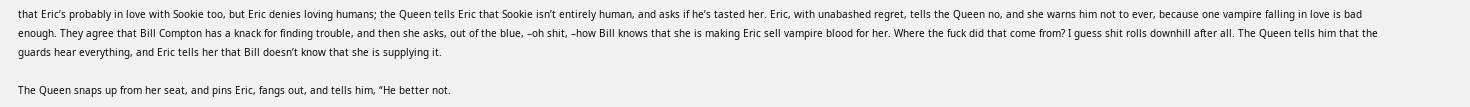that Eric’s probably in love with Sookie too, but Eric denies loving humans; the Queen tells Eric that Sookie isn’t entirely human, and asks if he’s tasted her. Eric, with unabashed regret, tells the Queen no, and she warns him not to ever, because one vampire falling in love is bad enough. They agree that Bill Compton has a knack for finding trouble, and then she asks, out of the blue, –oh shit, –how Bill knows that she is making Eric sell vampire blood for her. Where the fuck did that come from? I guess shit rolls downhill after all. The Queen tells him that the guards hear everything, and Eric tells her that Bill doesn’t know that she is supplying it.

The Queen snaps up from her seat, and pins Eric, fangs out, and tells him, “He better not.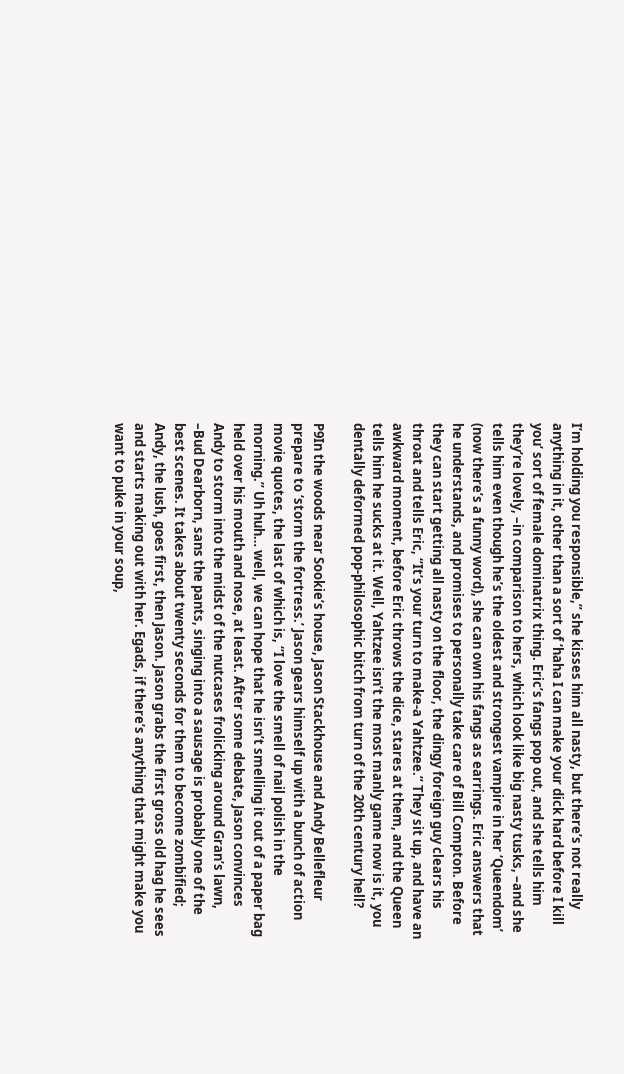I’m holding you responsible,” she kisses him all nasty, but there’s not really anything in it, other than a sort of ‘haha I can make your dick hard before I kill you’ sort of female dominatrix thing. Eric’s fangs pop out, and she tells him they’re lovely, –in comparison to hers, which look like big nasty tusks, –and she tells him even though he’s the oldest and strongest vampire in her ‘Queendom’ (now there’s a funny word), she can own his fangs as earrings. Eric answers that he understands, and promises to personally take care of Bill Compton. Before they can start getting all nasty on the floor, the dingy foreign guy clears his throat and tells Eric, “It’s your turn to make-a Yahtzee.” They sit up, and have an awkward moment, before Eric throws the dice, stares at them, and the Queen tells him he sucks at it. Well, Yahtzee isn’t the most manly game now is it, you dentally deformed pop-philosophic bitch from turn of the 20th century hell?

P9In the woods near Sookie’s house, Jason Stackhouse and Andy Bellefleur prepare to ‘storm the fortress.’ Jason gears himself up with a bunch of action movie quotes, the last of which is, “I love the smell of nail polish in the morning.” Uh huh… well, we can hope that he isn’t smelling it out of a paper bag held over his mouth and nose, at least. After some debate, Jason convinces Andy to storm into the midst of the nutcases frolicking around Gran’s lawn, –Bud Dearborn, sans the pants, singing into a sausage is probably one of the best scenes. It takes about twenty seconds for them to become zombified; Andy, the lush, goes first, then Jason. Jason grabs the first gross old hag he sees and starts making out with her. Egads, if there’s anything that might make you want to puke in your soup,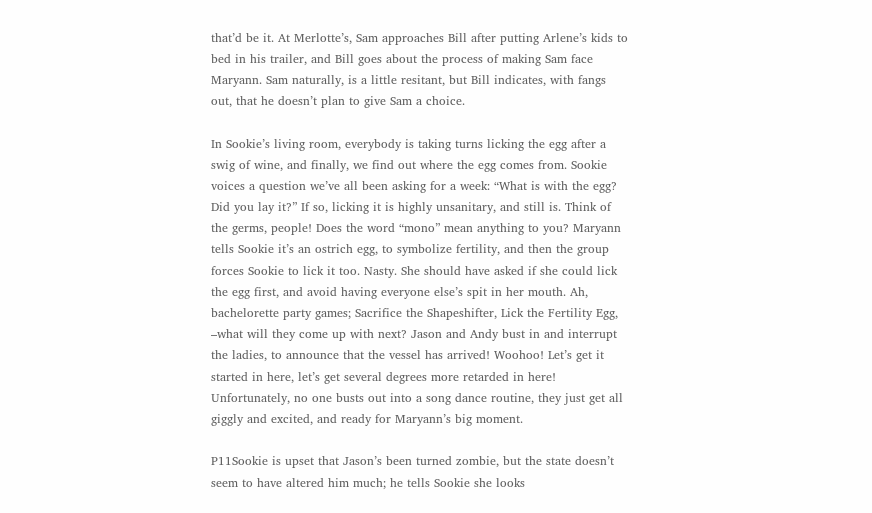that’d be it. At Merlotte’s, Sam approaches Bill after putting Arlene’s kids to bed in his trailer, and Bill goes about the process of making Sam face Maryann. Sam naturally, is a little resitant, but Bill indicates, with fangs out, that he doesn’t plan to give Sam a choice.

In Sookie’s living room, everybody is taking turns licking the egg after a swig of wine, and finally, we find out where the egg comes from. Sookie voices a question we’ve all been asking for a week: “What is with the egg? Did you lay it?” If so, licking it is highly unsanitary, and still is. Think of the germs, people! Does the word “mono” mean anything to you? Maryann tells Sookie it’s an ostrich egg, to symbolize fertility, and then the group forces Sookie to lick it too. Nasty. She should have asked if she could lick the egg first, and avoid having everyone else’s spit in her mouth. Ah, bachelorette party games; Sacrifice the Shapeshifter, Lick the Fertility Egg, –what will they come up with next? Jason and Andy bust in and interrupt the ladies, to announce that the vessel has arrived! Woohoo! Let’s get it started in here, let’s get several degrees more retarded in here! Unfortunately, no one busts out into a song dance routine, they just get all giggly and excited, and ready for Maryann’s big moment.

P11Sookie is upset that Jason’s been turned zombie, but the state doesn’t seem to have altered him much; he tells Sookie she looks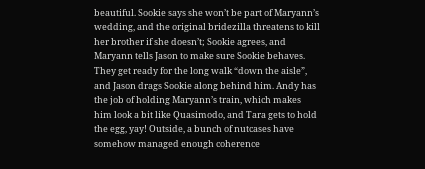beautiful. Sookie says she won’t be part of Maryann’s wedding, and the original bridezilla threatens to kill her brother if she doesn’t; Sookie agrees, and Maryann tells Jason to make sure Sookie behaves. They get ready for the long walk “down the aisle”, and Jason drags Sookie along behind him. Andy has the job of holding Maryann’s train, which makes him look a bit like Quasimodo, and Tara gets to hold the egg, yay! Outside, a bunch of nutcases have somehow managed enough coherence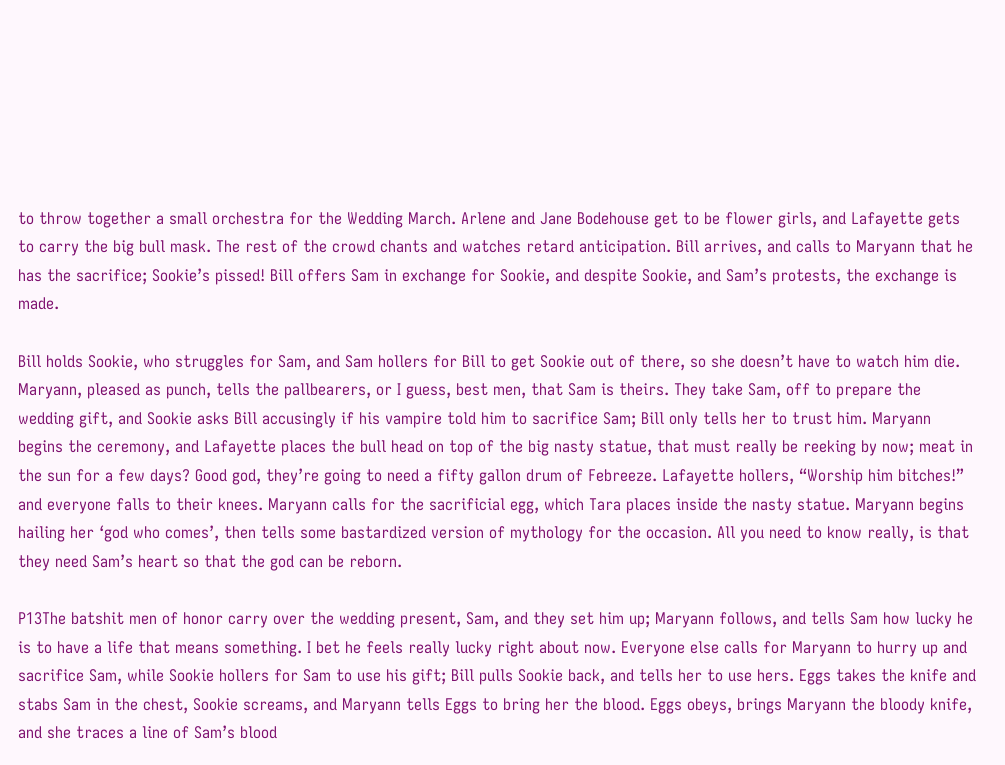to throw together a small orchestra for the Wedding March. Arlene and Jane Bodehouse get to be flower girls, and Lafayette gets to carry the big bull mask. The rest of the crowd chants and watches retard anticipation. Bill arrives, and calls to Maryann that he has the sacrifice; Sookie’s pissed! Bill offers Sam in exchange for Sookie, and despite Sookie, and Sam’s protests, the exchange is made.

Bill holds Sookie, who struggles for Sam, and Sam hollers for Bill to get Sookie out of there, so she doesn’t have to watch him die. Maryann, pleased as punch, tells the pallbearers, or I guess, best men, that Sam is theirs. They take Sam, off to prepare the wedding gift, and Sookie asks Bill accusingly if his vampire told him to sacrifice Sam; Bill only tells her to trust him. Maryann begins the ceremony, and Lafayette places the bull head on top of the big nasty statue, that must really be reeking by now; meat in the sun for a few days? Good god, they’re going to need a fifty gallon drum of Febreeze. Lafayette hollers, “Worship him bitches!” and everyone falls to their knees. Maryann calls for the sacrificial egg, which Tara places inside the nasty statue. Maryann begins hailing her ‘god who comes’, then tells some bastardized version of mythology for the occasion. All you need to know really, is that they need Sam’s heart so that the god can be reborn.

P13The batshit men of honor carry over the wedding present, Sam, and they set him up; Maryann follows, and tells Sam how lucky he is to have a life that means something. I bet he feels really lucky right about now. Everyone else calls for Maryann to hurry up and sacrifice Sam, while Sookie hollers for Sam to use his gift; Bill pulls Sookie back, and tells her to use hers. Eggs takes the knife and stabs Sam in the chest, Sookie screams, and Maryann tells Eggs to bring her the blood. Eggs obeys, brings Maryann the bloody knife, and she traces a line of Sam’s blood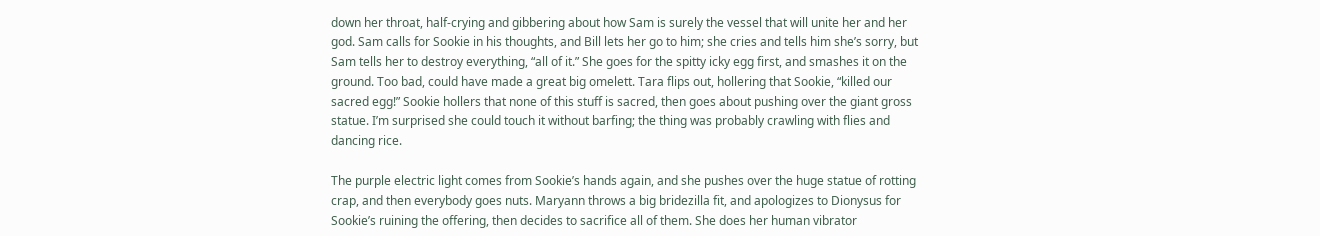down her throat, half-crying and gibbering about how Sam is surely the vessel that will unite her and her god. Sam calls for Sookie in his thoughts, and Bill lets her go to him; she cries and tells him she’s sorry, but Sam tells her to destroy everything, “all of it.” She goes for the spitty icky egg first, and smashes it on the ground. Too bad, could have made a great big omelett. Tara flips out, hollering that Sookie, “killed our sacred egg!” Sookie hollers that none of this stuff is sacred, then goes about pushing over the giant gross statue. I’m surprised she could touch it without barfing; the thing was probably crawling with flies and dancing rice.

The purple electric light comes from Sookie’s hands again, and she pushes over the huge statue of rotting crap, and then everybody goes nuts. Maryann throws a big bridezilla fit, and apologizes to Dionysus for Sookie’s ruining the offering, then decides to sacrifice all of them. She does her human vibrator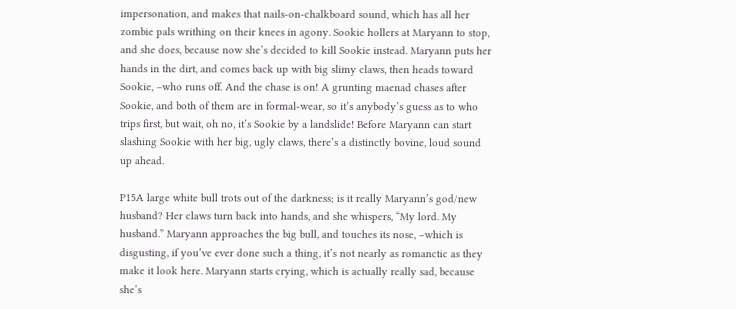impersonation, and makes that nails-on-chalkboard sound, which has all her zombie pals writhing on their knees in agony. Sookie hollers at Maryann to stop, and she does, because now she’s decided to kill Sookie instead. Maryann puts her hands in the dirt, and comes back up with big slimy claws, then heads toward Sookie, –who runs off. And the chase is on! A grunting maenad chases after Sookie, and both of them are in formal-wear, so it’s anybody’s guess as to who trips first, but wait, oh no, it’s Sookie by a landslide! Before Maryann can start slashing Sookie with her big, ugly claws, there’s a distinctly bovine, loud sound  up ahead.

P15A large white bull trots out of the darkness; is it really Maryann’s god/new husband? Her claws turn back into hands, and she whispers, “My lord. My husband.” Maryann approaches the big bull, and touches its nose, –which is disgusting, if you’ve ever done such a thing, it’s not nearly as romanctic as they make it look here. Maryann starts crying, which is actually really sad, because she’s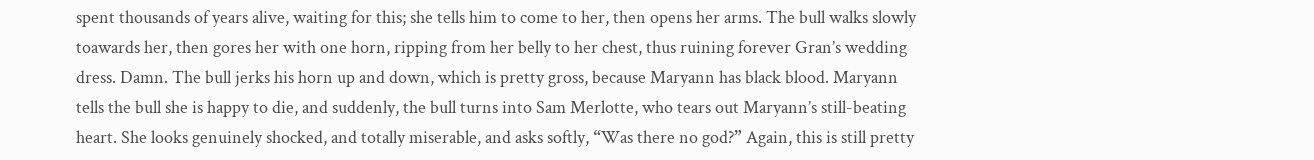spent thousands of years alive, waiting for this; she tells him to come to her, then opens her arms. The bull walks slowly toawards her, then gores her with one horn, ripping from her belly to her chest, thus ruining forever Gran’s wedding dress. Damn. The bull jerks his horn up and down, which is pretty gross, because Maryann has black blood. Maryann tells the bull she is happy to die, and suddenly, the bull turns into Sam Merlotte, who tears out Maryann’s still-beating heart. She looks genuinely shocked, and totally miserable, and asks softly, “Was there no god?” Again, this is still pretty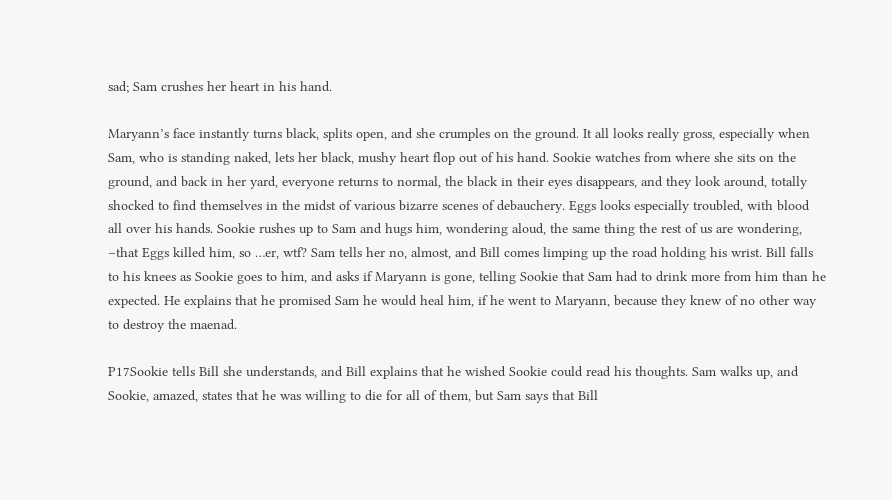sad; Sam crushes her heart in his hand.

Maryann’s face instantly turns black, splits open, and she crumples on the ground. It all looks really gross, especially when Sam, who is standing naked, lets her black, mushy heart flop out of his hand. Sookie watches from where she sits on the ground, and back in her yard, everyone returns to normal, the black in their eyes disappears, and they look around, totally shocked to find themselves in the midst of various bizarre scenes of debauchery. Eggs looks especially troubled, with blood all over his hands. Sookie rushes up to Sam and hugs him, wondering aloud, the same thing the rest of us are wondering, –that Eggs killed him, so …er, wtf? Sam tells her no, almost, and Bill comes limping up the road holding his wrist. Bill falls to his knees as Sookie goes to him, and asks if Maryann is gone, telling Sookie that Sam had to drink more from him than he expected. He explains that he promised Sam he would heal him, if he went to Maryann, because they knew of no other way to destroy the maenad.

P17Sookie tells Bill she understands, and Bill explains that he wished Sookie could read his thoughts. Sam walks up, and Sookie, amazed, states that he was willing to die for all of them, but Sam says that Bill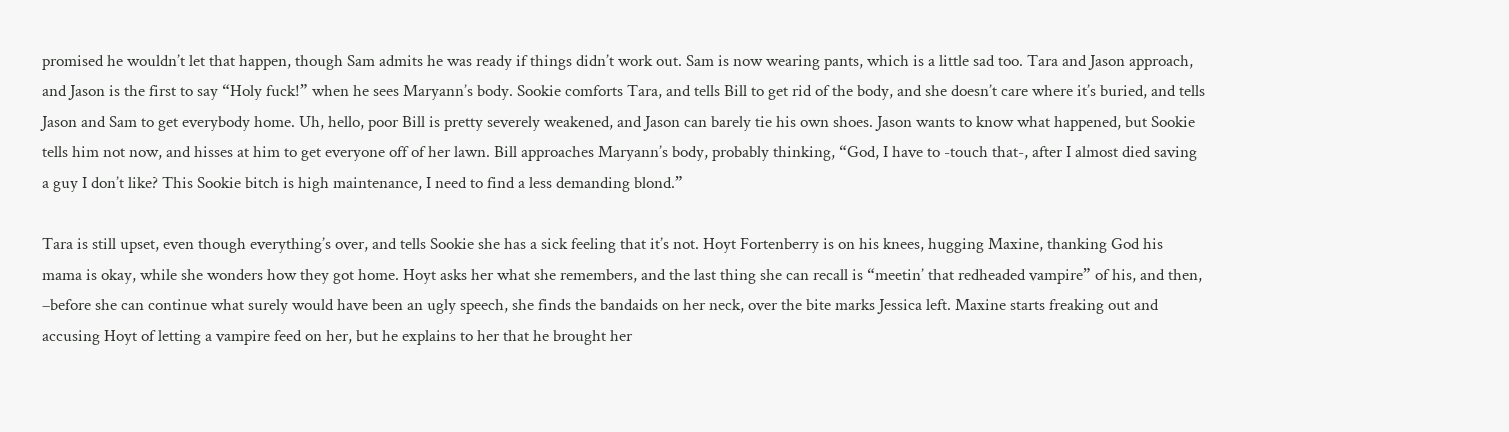promised he wouldn’t let that happen, though Sam admits he was ready if things didn’t work out. Sam is now wearing pants, which is a little sad too. Tara and Jason approach, and Jason is the first to say “Holy fuck!” when he sees Maryann’s body. Sookie comforts Tara, and tells Bill to get rid of the body, and she doesn’t care where it’s buried, and tells Jason and Sam to get everybody home. Uh, hello, poor Bill is pretty severely weakened, and Jason can barely tie his own shoes. Jason wants to know what happened, but Sookie tells him not now, and hisses at him to get everyone off of her lawn. Bill approaches Maryann’s body, probably thinking, “God, I have to -touch that-, after I almost died saving a guy I don’t like? This Sookie bitch is high maintenance, I need to find a less demanding blond.”

Tara is still upset, even though everything’s over, and tells Sookie she has a sick feeling that it’s not. Hoyt Fortenberry is on his knees, hugging Maxine, thanking God his mama is okay, while she wonders how they got home. Hoyt asks her what she remembers, and the last thing she can recall is “meetin’ that redheaded vampire” of his, and then, –before she can continue what surely would have been an ugly speech, she finds the bandaids on her neck, over the bite marks Jessica left. Maxine starts freaking out and accusing Hoyt of letting a vampire feed on her, but he explains to her that he brought her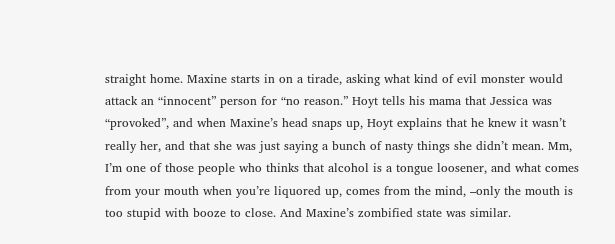straight home. Maxine starts in on a tirade, asking what kind of evil monster would attack an “innocent” person for “no reason.” Hoyt tells his mama that Jessica was “provoked”, and when Maxine’s head snaps up, Hoyt explains that he knew it wasn’t really her, and that she was just saying a bunch of nasty things she didn’t mean. Mm, I’m one of those people who thinks that alcohol is a tongue loosener, and what comes from your mouth when you’re liquored up, comes from the mind, –only the mouth is too stupid with booze to close. And Maxine’s zombified state was similar.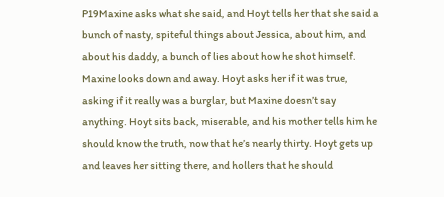P19Maxine asks what she said, and Hoyt tells her that she said a bunch of nasty, spiteful things about Jessica, about him, and about his daddy, a bunch of lies about how he shot himself. Maxine looks down and away. Hoyt asks her if it was true, asking if it really was a burglar, but Maxine doesn’t say anything. Hoyt sits back, miserable, and his mother tells him he should know the truth, now that he’s nearly thirty. Hoyt gets up and leaves her sitting there, and hollers that he should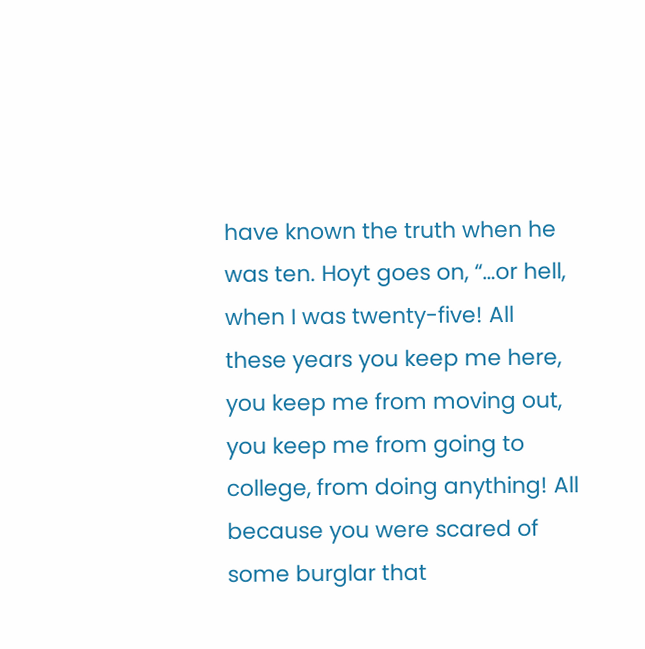have known the truth when he was ten. Hoyt goes on, “…or hell, when I was twenty-five! All these years you keep me here, you keep me from moving out, you keep me from going to college, from doing anything! All because you were scared of some burglar that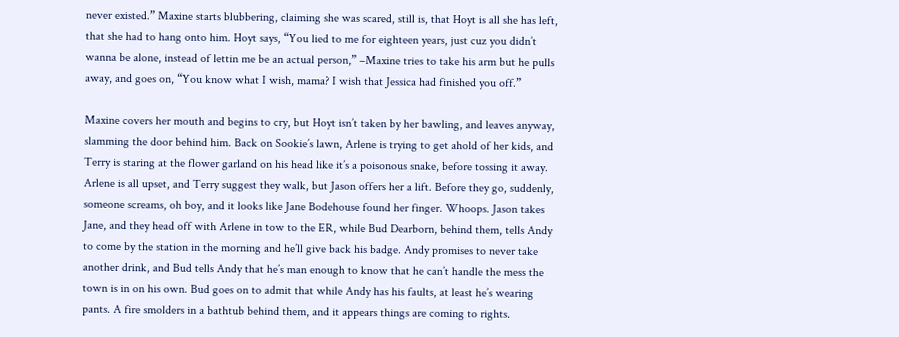never existed.” Maxine starts blubbering, claiming she was scared, still is, that Hoyt is all she has left, that she had to hang onto him. Hoyt says, “You lied to me for eighteen years, just cuz you didn’t wanna be alone, instead of lettin me be an actual person,” –Maxine tries to take his arm but he pulls away, and goes on, “You know what I wish, mama? I wish that Jessica had finished you off.”

Maxine covers her mouth and begins to cry, but Hoyt isn’t taken by her bawling, and leaves anyway, slamming the door behind him. Back on Sookie’s lawn, Arlene is trying to get ahold of her kids, and Terry is staring at the flower garland on his head like it’s a poisonous snake, before tossing it away. Arlene is all upset, and Terry suggest they walk, but Jason offers her a lift. Before they go, suddenly, someone screams, oh boy, and it looks like Jane Bodehouse found her finger. Whoops. Jason takes Jane, and they head off with Arlene in tow to the ER, while Bud Dearborn, behind them, tells Andy to come by the station in the morning and he’ll give back his badge. Andy promises to never take another drink, and Bud tells Andy that he’s man enough to know that he can’t handle the mess the town is in on his own. Bud goes on to admit that while Andy has his faults, at least he’s wearing pants. A fire smolders in a bathtub behind them, and it appears things are coming to rights.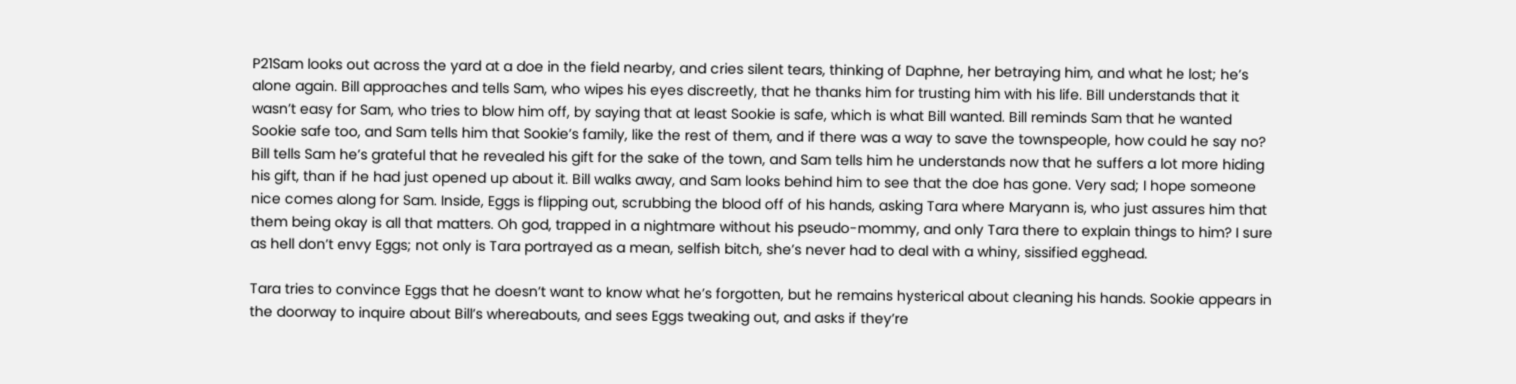P21Sam looks out across the yard at a doe in the field nearby, and cries silent tears, thinking of Daphne, her betraying him, and what he lost; he’s alone again. Bill approaches and tells Sam, who wipes his eyes discreetly, that he thanks him for trusting him with his life. Bill understands that it wasn’t easy for Sam, who tries to blow him off, by saying that at least Sookie is safe, which is what Bill wanted. Bill reminds Sam that he wanted Sookie safe too, and Sam tells him that Sookie’s family, like the rest of them, and if there was a way to save the townspeople, how could he say no? Bill tells Sam he’s grateful that he revealed his gift for the sake of the town, and Sam tells him he understands now that he suffers a lot more hiding his gift, than if he had just opened up about it. Bill walks away, and Sam looks behind him to see that the doe has gone. Very sad; I hope someone nice comes along for Sam. Inside, Eggs is flipping out, scrubbing the blood off of his hands, asking Tara where Maryann is, who just assures him that them being okay is all that matters. Oh god, trapped in a nightmare without his pseudo-mommy, and only Tara there to explain things to him? I sure as hell don’t envy Eggs; not only is Tara portrayed as a mean, selfish bitch, she’s never had to deal with a whiny, sissified egghead.

Tara tries to convince Eggs that he doesn’t want to know what he’s forgotten, but he remains hysterical about cleaning his hands. Sookie appears in the doorway to inquire about Bill’s whereabouts, and sees Eggs tweaking out, and asks if they’re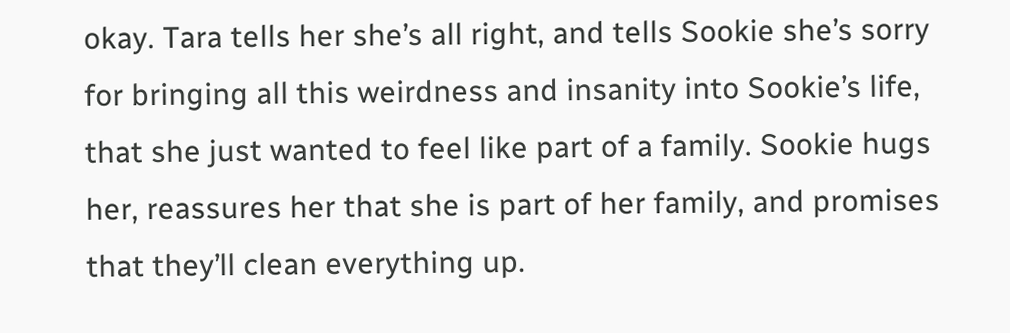okay. Tara tells her she’s all right, and tells Sookie she’s sorry for bringing all this weirdness and insanity into Sookie’s life, that she just wanted to feel like part of a family. Sookie hugs her, reassures her that she is part of her family, and promises that they’ll clean everything up.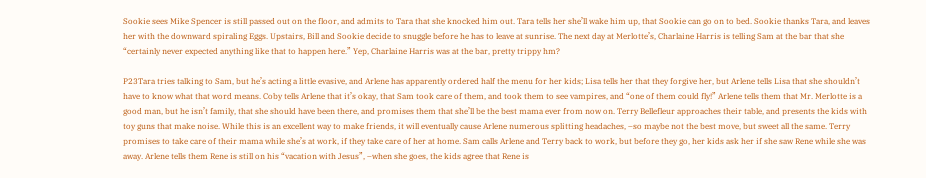Sookie sees Mike Spencer is still passed out on the floor, and admits to Tara that she knocked him out. Tara tells her she’ll wake him up, that Sookie can go on to bed. Sookie thanks Tara, and leaves her with the downward spiraling Eggs. Upstairs, Bill and Sookie decide to snuggle before he has to leave at sunrise. The next day at Merlotte’s, Charlaine Harris is telling Sam at the bar that she “certainly never expected anything like that to happen here.” Yep, Charlaine Harris was at the bar, pretty trippy hm?

P23Tara tries talking to Sam, but he’s acting a little evasive, and Arlene has apparently ordered half the menu for her kids; Lisa tells her that they forgive her, but Arlene tells Lisa that she shouldn’t have to know what that word means. Coby tells Arlene that it’s okay, that Sam took care of them, and took them to see vampires, and “one of them could fly!” Arlene tells them that Mr. Merlotte is a good man, but he isn’t family, that she should have been there, and promises them that she’ll be the best mama ever from now on. Terry Bellefleur approaches their table, and presents the kids with toy guns that make noise. While this is an excellent way to make friends, it will eventually cause Arlene numerous splitting headaches, –so maybe not the best move, but sweet all the same. Terry promises to take care of their mama while she’s at work, if they take care of her at home. Sam calls Arlene and Terry back to work, but before they go, her kids ask her if she saw Rene while she was away. Arlene tells them Rene is still on his “vacation with Jesus”, –when she goes, the kids agree that Rene is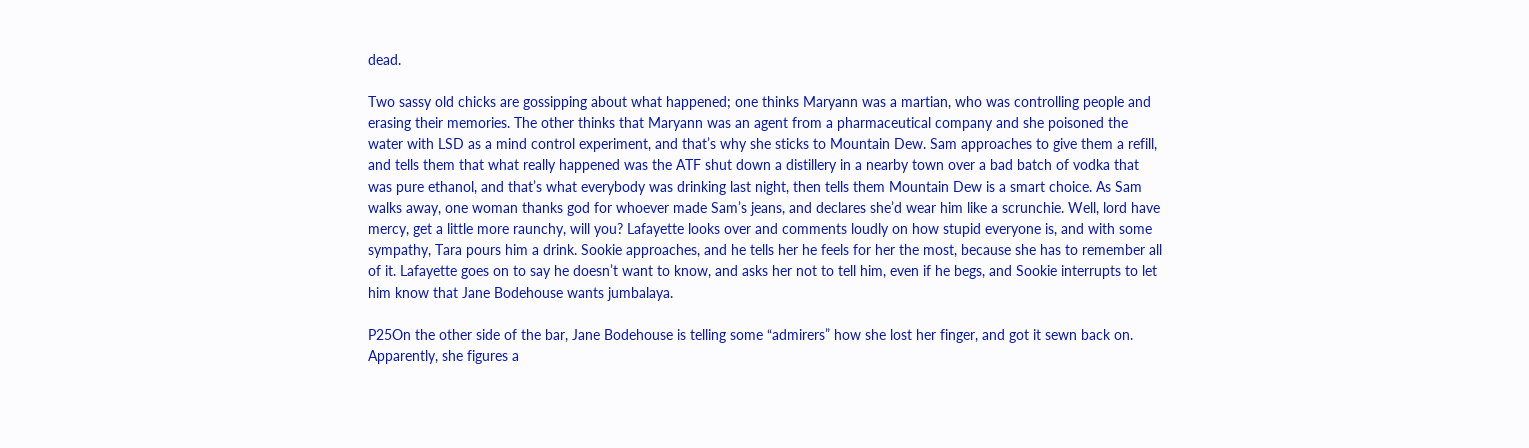dead.

Two sassy old chicks are gossipping about what happened; one thinks Maryann was a martian, who was controlling people and erasing their memories. The other thinks that Maryann was an agent from a pharmaceutical company and she poisoned the water with LSD as a mind control experiment, and that’s why she sticks to Mountain Dew. Sam approaches to give them a refill, and tells them that what really happened was the ATF shut down a distillery in a nearby town over a bad batch of vodka that was pure ethanol, and that’s what everybody was drinking last night, then tells them Mountain Dew is a smart choice. As Sam walks away, one woman thanks god for whoever made Sam’s jeans, and declares she’d wear him like a scrunchie. Well, lord have mercy, get a little more raunchy, will you? Lafayette looks over and comments loudly on how stupid everyone is, and with some sympathy, Tara pours him a drink. Sookie approaches, and he tells her he feels for her the most, because she has to remember all of it. Lafayette goes on to say he doesn’t want to know, and asks her not to tell him, even if he begs, and Sookie interrupts to let him know that Jane Bodehouse wants jumbalaya.

P25On the other side of the bar, Jane Bodehouse is telling some “admirers” how she lost her finger, and got it sewn back on. Apparently, she figures a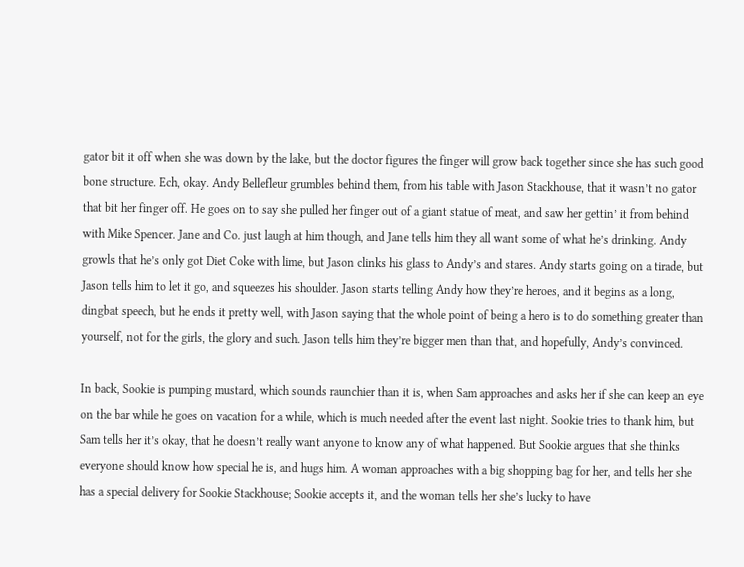gator bit it off when she was down by the lake, but the doctor figures the finger will grow back together since she has such good bone structure. Ech, okay. Andy Bellefleur grumbles behind them, from his table with Jason Stackhouse, that it wasn’t no gator that bit her finger off. He goes on to say she pulled her finger out of a giant statue of meat, and saw her gettin’ it from behind with Mike Spencer. Jane and Co. just laugh at him though, and Jane tells him they all want some of what he’s drinking. Andy growls that he’s only got Diet Coke with lime, but Jason clinks his glass to Andy’s and stares. Andy starts going on a tirade, but Jason tells him to let it go, and squeezes his shoulder. Jason starts telling Andy how they’re heroes, and it begins as a long, dingbat speech, but he ends it pretty well, with Jason saying that the whole point of being a hero is to do something greater than yourself, not for the girls, the glory and such. Jason tells him they’re bigger men than that, and hopefully, Andy’s convinced.

In back, Sookie is pumping mustard, which sounds raunchier than it is, when Sam approaches and asks her if she can keep an eye on the bar while he goes on vacation for a while, which is much needed after the event last night. Sookie tries to thank him, but Sam tells her it’s okay, that he doesn’t really want anyone to know any of what happened. But Sookie argues that she thinks everyone should know how special he is, and hugs him. A woman approaches with a big shopping bag for her, and tells her she has a special delivery for Sookie Stackhouse; Sookie accepts it, and the woman tells her she’s lucky to have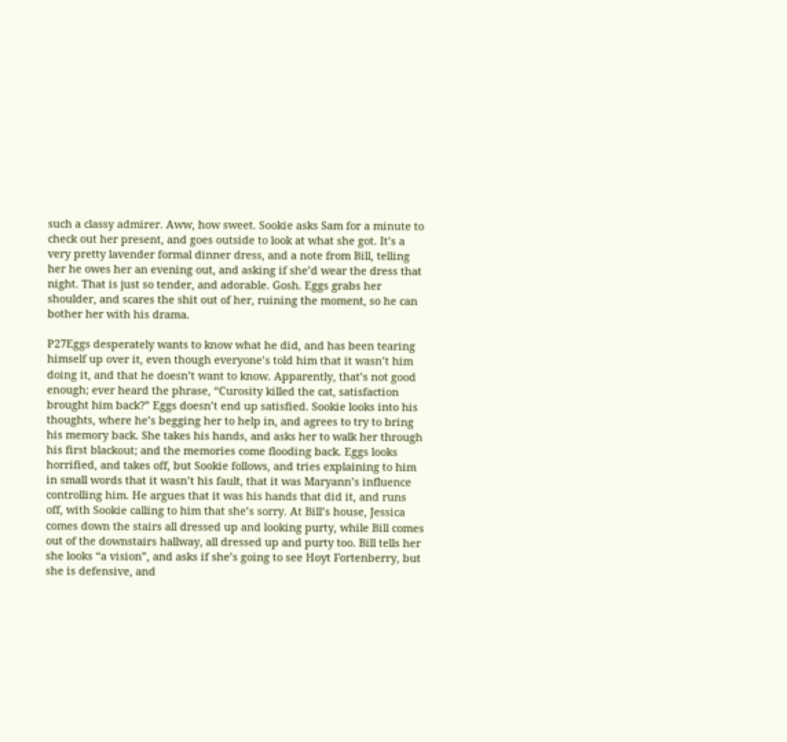such a classy admirer. Aww, how sweet. Sookie asks Sam for a minute to check out her present, and goes outside to look at what she got. It’s a very pretty lavender formal dinner dress, and a note from Bill, telling her he owes her an evening out, and asking if she’d wear the dress that night. That is just so tender, and adorable. Gosh. Eggs grabs her shoulder, and scares the shit out of her, ruining the moment, so he can bother her with his drama.

P27Eggs desperately wants to know what he did, and has been tearing himself up over it, even though everyone’s told him that it wasn’t him doing it, and that he doesn’t want to know. Apparently, that’s not good enough; ever heard the phrase, “Curosity killed the cat, satisfaction brought him back?” Eggs doesn’t end up satisfied. Sookie looks into his thoughts, where he’s begging her to help in, and agrees to try to bring his memory back. She takes his hands, and asks her to walk her through his first blackout; and the memories come flooding back. Eggs looks horrified, and takes off, but Sookie follows, and tries explaining to him in small words that it wasn’t his fault, that it was Maryann’s influence controlling him. He argues that it was his hands that did it, and runs off, with Sookie calling to him that she’s sorry. At Bill’s house, Jessica comes down the stairs all dressed up and looking purty, while Bill comes out of the downstairs hallway, all dressed up and purty too. Bill tells her she looks “a vision”, and asks if she’s going to see Hoyt Fortenberry, but she is defensive, and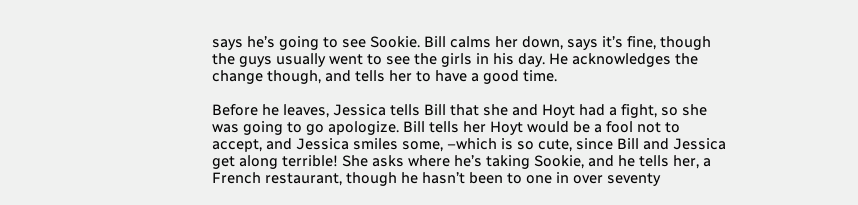says he’s going to see Sookie. Bill calms her down, says it’s fine, though the guys usually went to see the girls in his day. He acknowledges the change though, and tells her to have a good time.

Before he leaves, Jessica tells Bill that she and Hoyt had a fight, so she was going to go apologize. Bill tells her Hoyt would be a fool not to accept, and Jessica smiles some, –which is so cute, since Bill and Jessica get along terrible! She asks where he’s taking Sookie, and he tells her, a French restaurant, though he hasn’t been to one in over seventy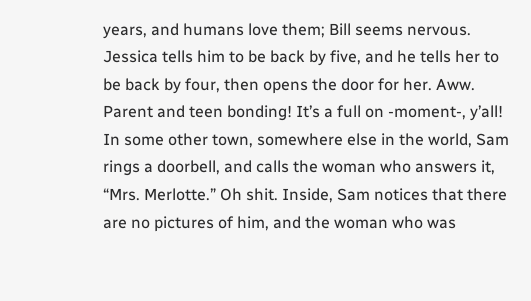years, and humans love them; Bill seems nervous. Jessica tells him to be back by five, and he tells her to be back by four, then opens the door for her. Aww. Parent and teen bonding! It’s a full on -moment-, y’all! In some other town, somewhere else in the world, Sam rings a doorbell, and calls the woman who answers it, “Mrs. Merlotte.” Oh shit. Inside, Sam notices that there are no pictures of him, and the woman who was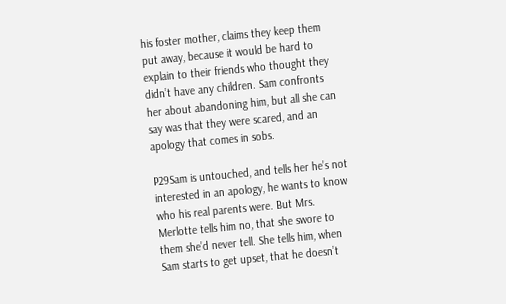his foster mother, claims they keep them put away, because it would be hard to explain to their friends who thought they didn’t have any children. Sam confronts her about abandoning him, but all she can say was that they were scared, and an apology that comes in sobs.

P29Sam is untouched, and tells her he’s not interested in an apology, he wants to know who his real parents were. But Mrs. Merlotte tells him no, that she swore to them she’d never tell. She tells him, when Sam starts to get upset, that he doesn’t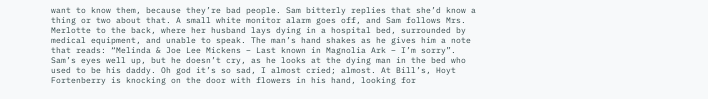want to know them, because they’re bad people. Sam bitterly replies that she’d know a thing or two about that. A small white monitor alarm goes off, and Sam follows Mrs. Merlotte to the back, where her husband lays dying in a hospital bed, surrounded by medical equipment, and unable to speak. The man’s hand shakes as he gives him a note that reads: “Melinda & Joe Lee Mickens – Last known in Magnolia Ark – I’m sorry”. Sam’s eyes well up, but he doesn’t cry, as he looks at the dying man in the bed who used to be his daddy. Oh god it’s so sad, I almost cried; almost. At Bill’s, Hoyt Fortenberry is knocking on the door with flowers in his hand, looking for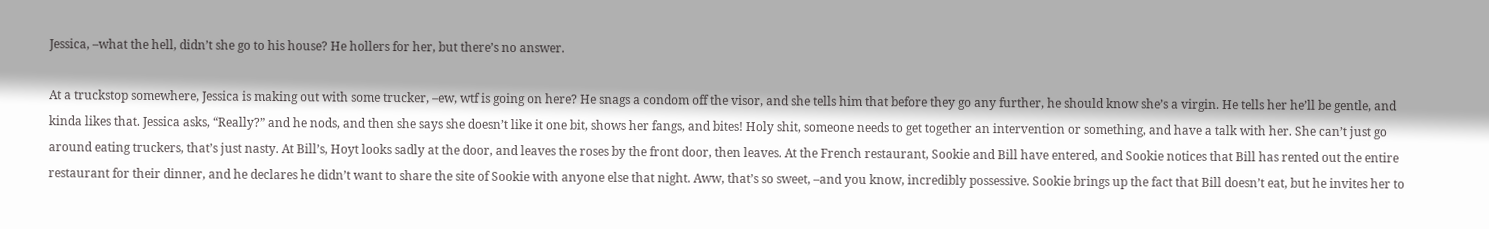Jessica, –what the hell, didn’t she go to his house? He hollers for her, but there’s no answer.

At a truckstop somewhere, Jessica is making out with some trucker, –ew, wtf is going on here? He snags a condom off the visor, and she tells him that before they go any further, he should know she’s a virgin. He tells her he’ll be gentle, and kinda likes that. Jessica asks, “Really?” and he nods, and then she says she doesn’t like it one bit, shows her fangs, and bites! Holy shit, someone needs to get together an intervention or something, and have a talk with her. She can’t just go around eating truckers, that’s just nasty. At Bill’s, Hoyt looks sadly at the door, and leaves the roses by the front door, then leaves. At the French restaurant, Sookie and Bill have entered, and Sookie notices that Bill has rented out the entire restaurant for their dinner, and he declares he didn’t want to share the site of Sookie with anyone else that night. Aww, that’s so sweet, –and you know, incredibly possessive. Sookie brings up the fact that Bill doesn’t eat, but he invites her to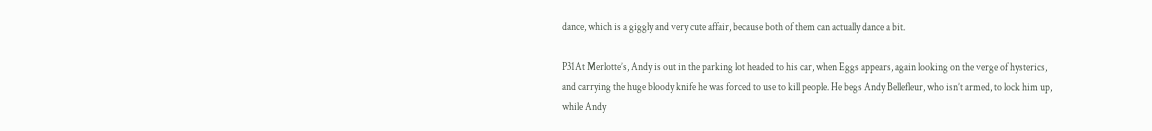dance, which is a giggly and very cute affair, because both of them can actually dance a bit.

P31At Merlotte’s, Andy is out in the parking lot headed to his car, when Eggs appears, again looking on the verge of hysterics, and carrying the huge bloody knife he was forced to use to kill people. He begs Andy Bellefleur, who isn’t armed, to lock him up, while Andy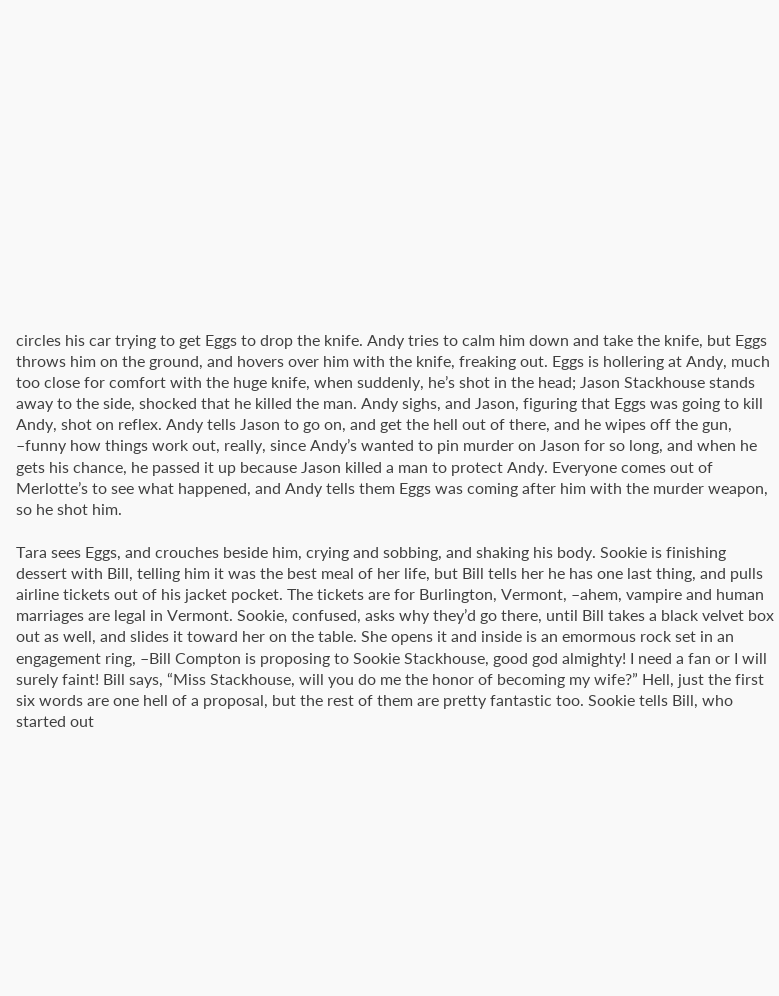circles his car trying to get Eggs to drop the knife. Andy tries to calm him down and take the knife, but Eggs throws him on the ground, and hovers over him with the knife, freaking out. Eggs is hollering at Andy, much too close for comfort with the huge knife, when suddenly, he’s shot in the head; Jason Stackhouse stands away to the side, shocked that he killed the man. Andy sighs, and Jason, figuring that Eggs was going to kill Andy, shot on reflex. Andy tells Jason to go on, and get the hell out of there, and he wipes off the gun, –funny how things work out, really, since Andy’s wanted to pin murder on Jason for so long, and when he gets his chance, he passed it up because Jason killed a man to protect Andy. Everyone comes out of Merlotte’s to see what happened, and Andy tells them Eggs was coming after him with the murder weapon, so he shot him.

Tara sees Eggs, and crouches beside him, crying and sobbing, and shaking his body. Sookie is finishing dessert with Bill, telling him it was the best meal of her life, but Bill tells her he has one last thing, and pulls airline tickets out of his jacket pocket. The tickets are for Burlington, Vermont, –ahem, vampire and human marriages are legal in Vermont. Sookie, confused, asks why they’d go there, until Bill takes a black velvet box out as well, and slides it toward her on the table. She opens it and inside is an emormous rock set in an engagement ring, –Bill Compton is proposing to Sookie Stackhouse, good god almighty! I need a fan or I will surely faint! Bill says, “Miss Stackhouse, will you do me the honor of becoming my wife?” Hell, just the first six words are one hell of a proposal, but the rest of them are pretty fantastic too. Sookie tells Bill, who started out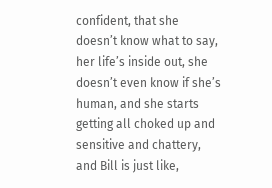confident, that she doesn’t know what to say, her life’s inside out, she doesn’t even know if she’s human, and she starts getting all choked up and sensitive and chattery, and Bill is just like,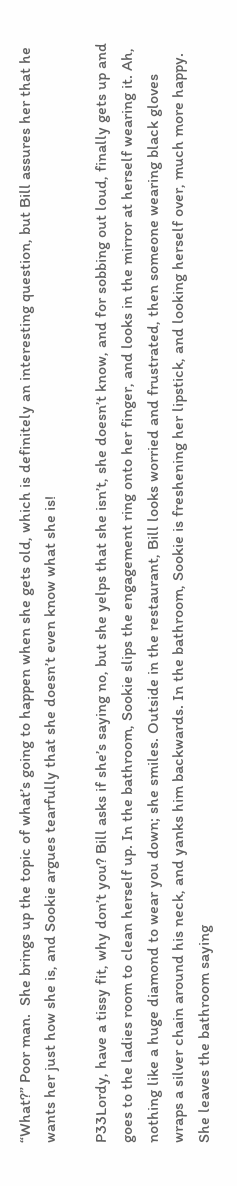“What?” Poor man.  She brings up the topic of what’s going to happen when she gets old, which is definitely an interesting question, but Bill assures her that he wants her just how she is, and Sookie argues tearfully that she doesn’t even know what she is!

P33Lordy, have a tissy fit, why don’t you? Bill asks if she’s saying no, but she yelps that she isn’t, she doesn’t know, and for sobbing out loud, finally gets up and goes to the ladies room to clean herself up. In the bathroom, Sookie slips the engagement ring onto her finger, and looks in the mirror at herself wearing it. Ah, nothing like a huge diamond to wear you down; she smiles. Outside in the restaurant, Bill looks worried and frustrated, then someone wearing black gloves wraps a silver chain around his neck, and yanks him backwards. In the bathroom, Sookie is freshening her lipstick, and looking herself over, much more happy. She leaves the bathroom saying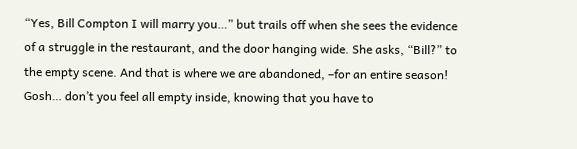“Yes, Bill Compton I will marry you…” but trails off when she sees the evidence of a struggle in the restaurant, and the door hanging wide. She asks, “Bill?” to the empty scene. And that is where we are abandoned, –for an entire season! Gosh… don’t you feel all empty inside, knowing that you have to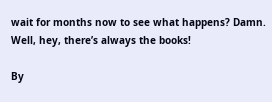wait for months now to see what happens? Damn. Well, hey, there’s always the books!

By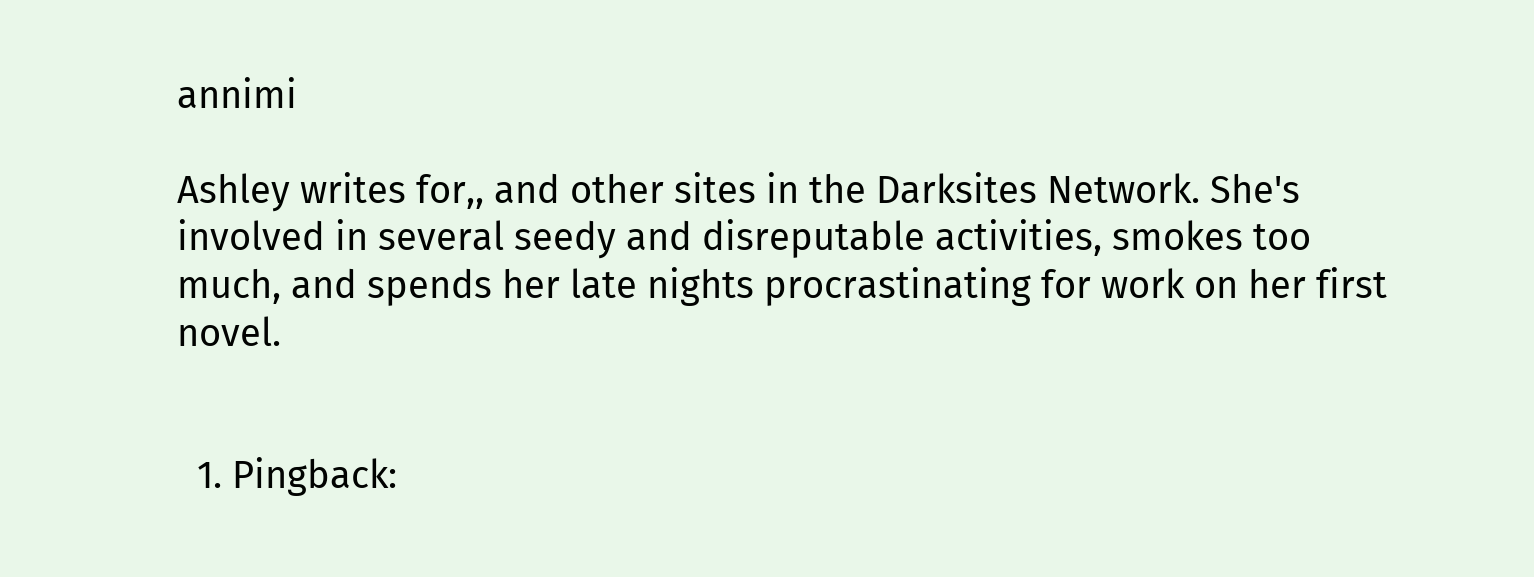annimi

Ashley writes for,, and other sites in the Darksites Network. She's involved in several seedy and disreputable activities, smokes too much, and spends her late nights procrastinating for work on her first novel.


  1. Pingback: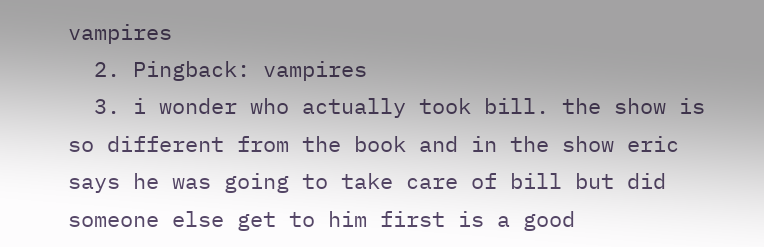vampires
  2. Pingback: vampires
  3. i wonder who actually took bill. the show is so different from the book and in the show eric says he was going to take care of bill but did someone else get to him first is a good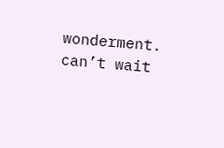wonderment. can’t wait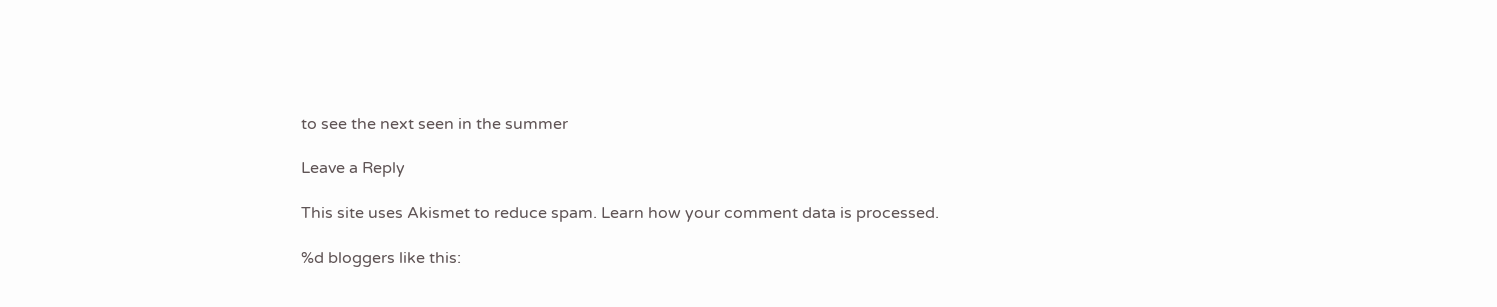to see the next seen in the summer

Leave a Reply

This site uses Akismet to reduce spam. Learn how your comment data is processed.

%d bloggers like this: